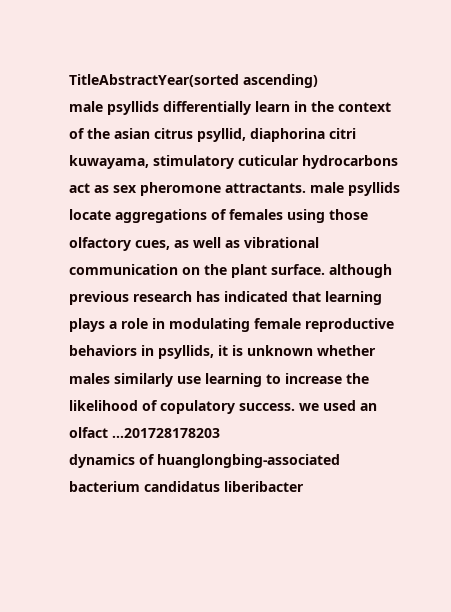TitleAbstractYear(sorted ascending)
male psyllids differentially learn in the context of the asian citrus psyllid, diaphorina citri kuwayama, stimulatory cuticular hydrocarbons act as sex pheromone attractants. male psyllids locate aggregations of females using those olfactory cues, as well as vibrational communication on the plant surface. although previous research has indicated that learning plays a role in modulating female reproductive behaviors in psyllids, it is unknown whether males similarly use learning to increase the likelihood of copulatory success. we used an olfact ...201728178203
dynamics of huanglongbing-associated bacterium candidatus liberibacter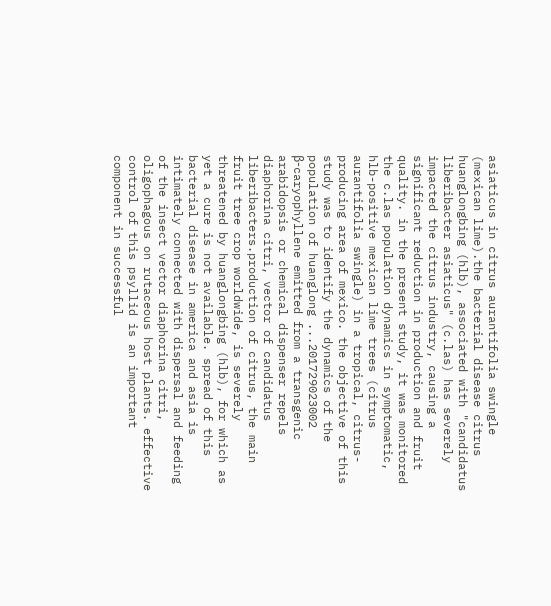asiaticus in citrus aurantifolia swingle (mexican lime).the bacterial disease citrus huanglongbing (hlb), associated with "candidatus liberibacter asiaticus" (c.las) has severely impacted the citrus industry, causing a significant reduction in production and fruit quality. in the present study, it was monitored the c.las population dynamics in symptomatic, hlb-positive mexican lime trees (citrus aurantifolia swingle) in a tropical, citrus-producing area of mexico. the objective of this study was to identify the dynamics of the population of huanglong ...201729023002
β-caryophyllene emitted from a transgenic arabidopsis or chemical dispenser repels diaphorina citri, vector of candidatus liberibacters.production of citrus, the main fruit tree crop worldwide, is severely threatened by huanglongbing (hlb), for which as yet a cure is not available. spread of this bacterial disease in america and asia is intimately connected with dispersal and feeding of the insect vector diaphorina citri, oligophagous on rutaceous host plants. effective control of this psyllid is an important component in successful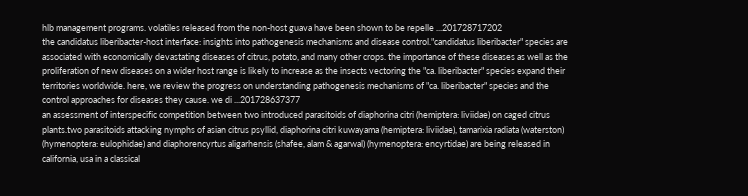hlb management programs. volatiles released from the non-host guava have been shown to be repelle ...201728717202
the candidatus liberibacter-host interface: insights into pathogenesis mechanisms and disease control."candidatus liberibacter" species are associated with economically devastating diseases of citrus, potato, and many other crops. the importance of these diseases as well as the proliferation of new diseases on a wider host range is likely to increase as the insects vectoring the "ca. liberibacter" species expand their territories worldwide. here, we review the progress on understanding pathogenesis mechanisms of "ca. liberibacter" species and the control approaches for diseases they cause. we di ...201728637377
an assessment of interspecific competition between two introduced parasitoids of diaphorina citri (hemiptera: liviidae) on caged citrus plants.two parasitoids attacking nymphs of asian citrus psyllid, diaphorina citri kuwayama (hemiptera: liviidae), tamarixia radiata (waterston) (hymenoptera: eulophidae) and diaphorencyrtus aligarhensis (shafee, alam & agarwal) (hymenoptera: encyrtidae) are being released in california, usa in a classical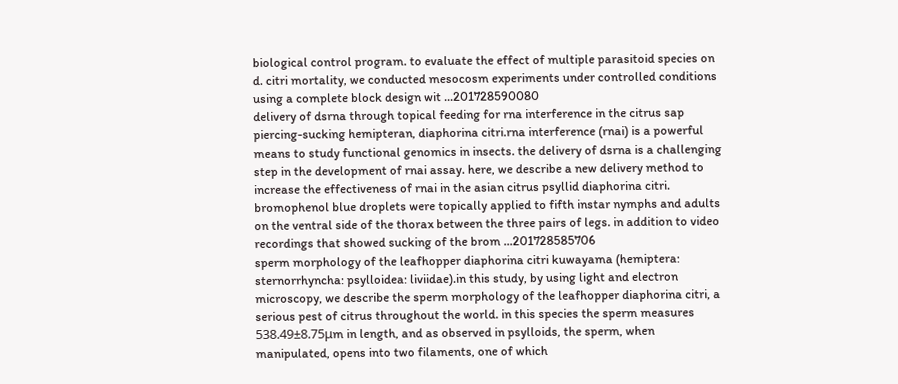biological control program. to evaluate the effect of multiple parasitoid species on d. citri mortality, we conducted mesocosm experiments under controlled conditions using a complete block design wit ...201728590080
delivery of dsrna through topical feeding for rna interference in the citrus sap piercing-sucking hemipteran, diaphorina citri.rna interference (rnai) is a powerful means to study functional genomics in insects. the delivery of dsrna is a challenging step in the development of rnai assay. here, we describe a new delivery method to increase the effectiveness of rnai in the asian citrus psyllid diaphorina citri. bromophenol blue droplets were topically applied to fifth instar nymphs and adults on the ventral side of the thorax between the three pairs of legs. in addition to video recordings that showed sucking of the brom ...201728585706
sperm morphology of the leafhopper diaphorina citri kuwayama (hemiptera: sternorrhyncha: psylloidea: liviidae).in this study, by using light and electron microscopy, we describe the sperm morphology of the leafhopper diaphorina citri, a serious pest of citrus throughout the world. in this species the sperm measures 538.49±8.75μm in length, and as observed in psylloids, the sperm, when manipulated, opens into two filaments, one of which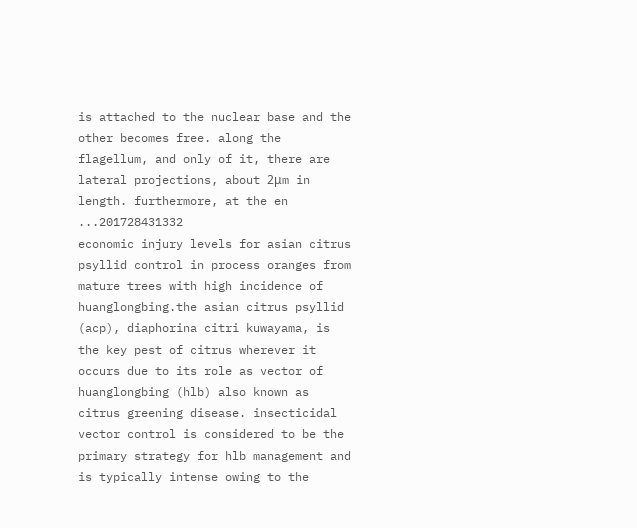is attached to the nuclear base and the other becomes free. along the flagellum, and only of it, there are lateral projections, about 2μm in length. furthermore, at the en ...201728431332
economic injury levels for asian citrus psyllid control in process oranges from mature trees with high incidence of huanglongbing.the asian citrus psyllid (acp), diaphorina citri kuwayama, is the key pest of citrus wherever it occurs due to its role as vector of huanglongbing (hlb) also known as citrus greening disease. insecticidal vector control is considered to be the primary strategy for hlb management and is typically intense owing to the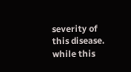severity of this disease. while this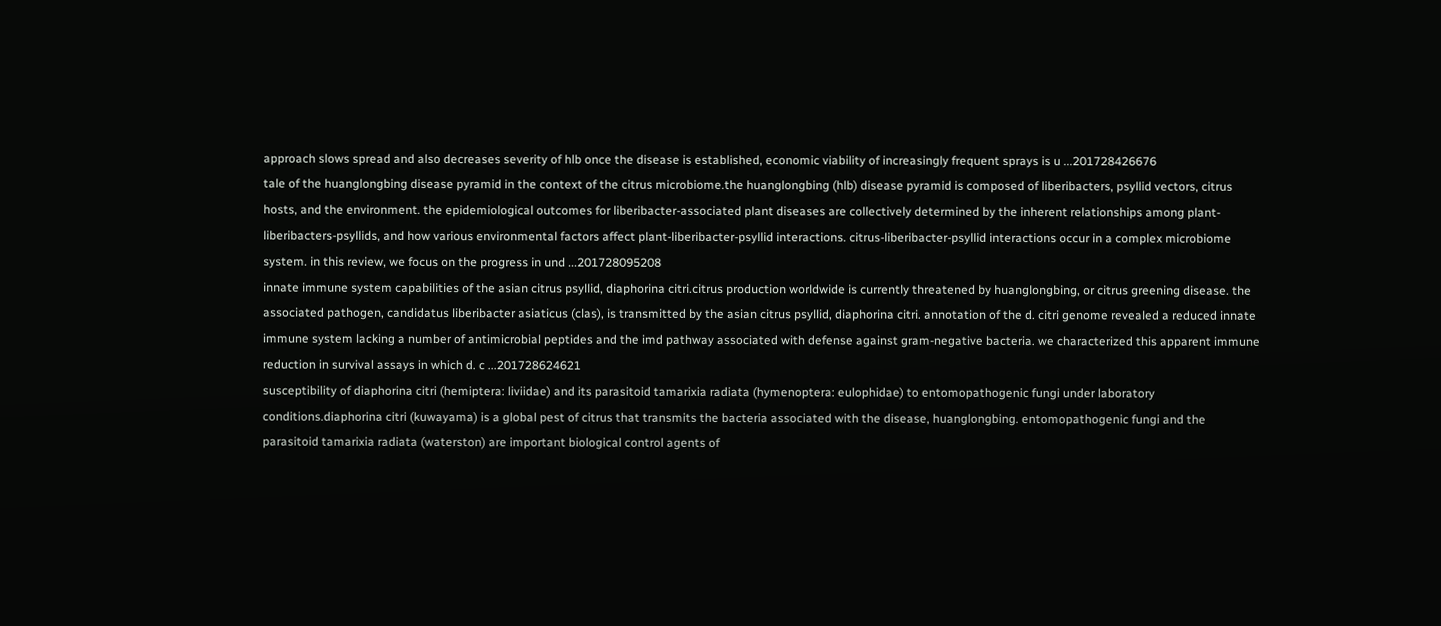approach slows spread and also decreases severity of hlb once the disease is established, economic viability of increasingly frequent sprays is u ...201728426676
tale of the huanglongbing disease pyramid in the context of the citrus microbiome.the huanglongbing (hlb) disease pyramid is composed of liberibacters, psyllid vectors, citrus hosts, and the environment. the epidemiological outcomes for liberibacter-associated plant diseases are collectively determined by the inherent relationships among plant-liberibacters-psyllids, and how various environmental factors affect plant-liberibacter-psyllid interactions. citrus-liberibacter-psyllid interactions occur in a complex microbiome system. in this review, we focus on the progress in und ...201728095208
innate immune system capabilities of the asian citrus psyllid, diaphorina citri.citrus production worldwide is currently threatened by huanglongbing, or citrus greening disease. the associated pathogen, candidatus liberibacter asiaticus (clas), is transmitted by the asian citrus psyllid, diaphorina citri. annotation of the d. citri genome revealed a reduced innate immune system lacking a number of antimicrobial peptides and the imd pathway associated with defense against gram-negative bacteria. we characterized this apparent immune reduction in survival assays in which d. c ...201728624621
susceptibility of diaphorina citri (hemiptera: liviidae) and its parasitoid tamarixia radiata (hymenoptera: eulophidae) to entomopathogenic fungi under laboratory conditions.diaphorina citri (kuwayama) is a global pest of citrus that transmits the bacteria associated with the disease, huanglongbing. entomopathogenic fungi and the parasitoid tamarixia radiata (waterston) are important biological control agents of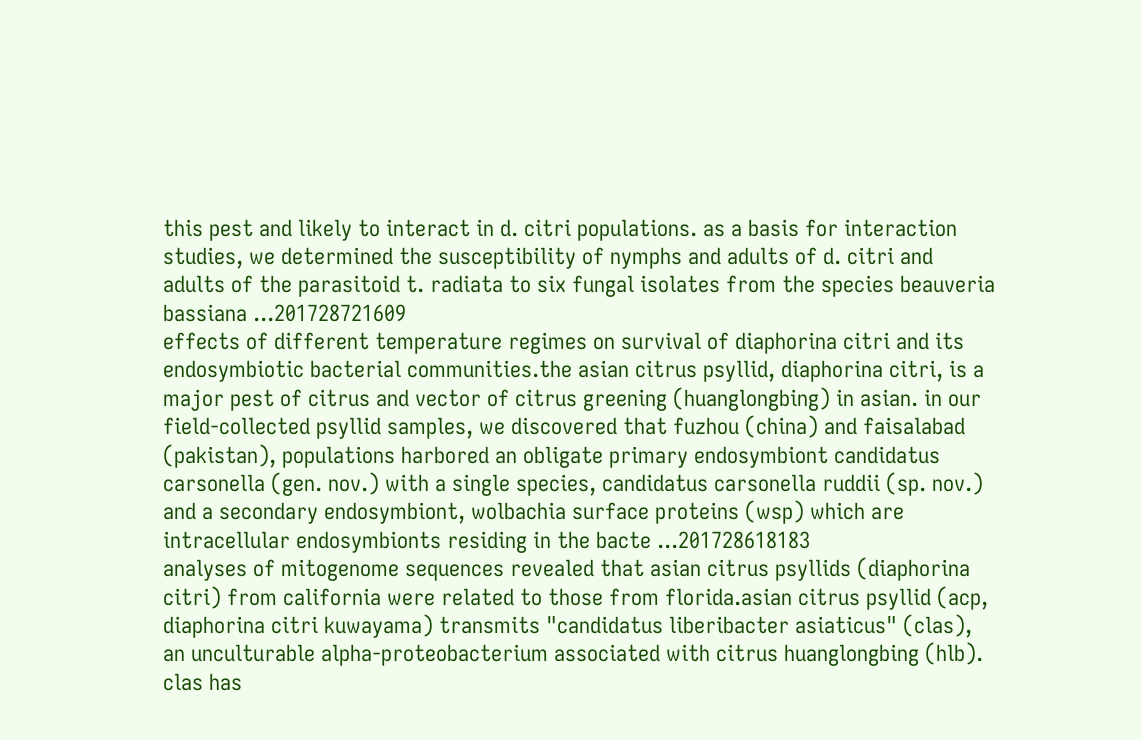this pest and likely to interact in d. citri populations. as a basis for interaction studies, we determined the susceptibility of nymphs and adults of d. citri and adults of the parasitoid t. radiata to six fungal isolates from the species beauveria bassiana ...201728721609
effects of different temperature regimes on survival of diaphorina citri and its endosymbiotic bacterial communities.the asian citrus psyllid, diaphorina citri, is a major pest of citrus and vector of citrus greening (huanglongbing) in asian. in our field-collected psyllid samples, we discovered that fuzhou (china) and faisalabad (pakistan), populations harbored an obligate primary endosymbiont candidatus carsonella (gen. nov.) with a single species, candidatus carsonella ruddii (sp. nov.) and a secondary endosymbiont, wolbachia surface proteins (wsp) which are intracellular endosymbionts residing in the bacte ...201728618183
analyses of mitogenome sequences revealed that asian citrus psyllids (diaphorina citri) from california were related to those from florida.asian citrus psyllid (acp, diaphorina citri kuwayama) transmits "candidatus liberibacter asiaticus" (clas), an unculturable alpha-proteobacterium associated with citrus huanglongbing (hlb). clas has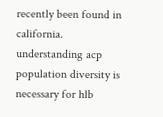recently been found in california. understanding acp population diversity is necessary for hlb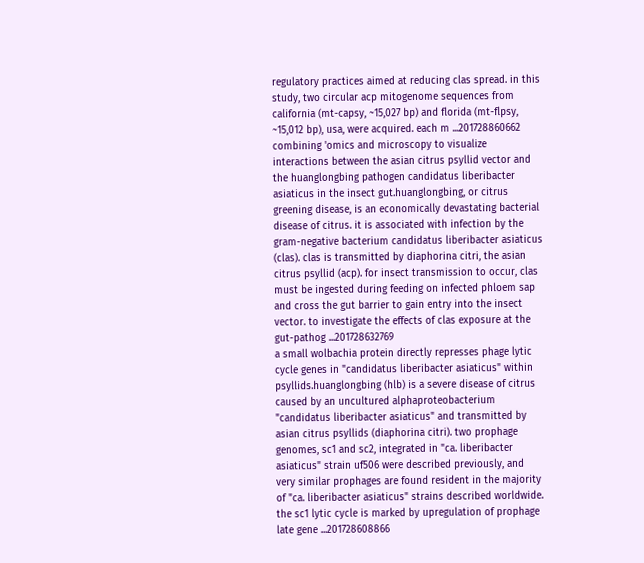regulatory practices aimed at reducing clas spread. in this study, two circular acp mitogenome sequences from california (mt-capsy, ~15,027 bp) and florida (mt-flpsy, ~15,012 bp), usa, were acquired. each m ...201728860662
combining 'omics and microscopy to visualize interactions between the asian citrus psyllid vector and the huanglongbing pathogen candidatus liberibacter asiaticus in the insect gut.huanglongbing, or citrus greening disease, is an economically devastating bacterial disease of citrus. it is associated with infection by the gram-negative bacterium candidatus liberibacter asiaticus (clas). clas is transmitted by diaphorina citri, the asian citrus psyllid (acp). for insect transmission to occur, clas must be ingested during feeding on infected phloem sap and cross the gut barrier to gain entry into the insect vector. to investigate the effects of clas exposure at the gut-pathog ...201728632769
a small wolbachia protein directly represses phage lytic cycle genes in "candidatus liberibacter asiaticus" within psyllids.huanglongbing (hlb) is a severe disease of citrus caused by an uncultured alphaproteobacterium "candidatus liberibacter asiaticus" and transmitted by asian citrus psyllids (diaphorina citri). two prophage genomes, sc1 and sc2, integrated in "ca. liberibacter asiaticus" strain uf506 were described previously, and very similar prophages are found resident in the majority of "ca. liberibacter asiaticus" strains described worldwide. the sc1 lytic cycle is marked by upregulation of prophage late gene ...201728608866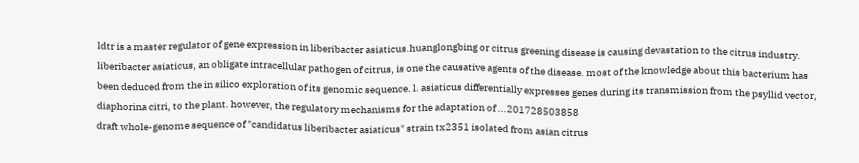ldtr is a master regulator of gene expression in liberibacter asiaticus.huanglongbing or citrus greening disease is causing devastation to the citrus industry. liberibacter asiaticus, an obligate intracellular pathogen of citrus, is one the causative agents of the disease. most of the knowledge about this bacterium has been deduced from the in silico exploration of its genomic sequence. l. asiaticus differentially expresses genes during its transmission from the psyllid vector, diaphorina citri, to the plant. however, the regulatory mechanisms for the adaptation of ...201728503858
draft whole-genome sequence of "candidatus liberibacter asiaticus" strain tx2351 isolated from asian citrus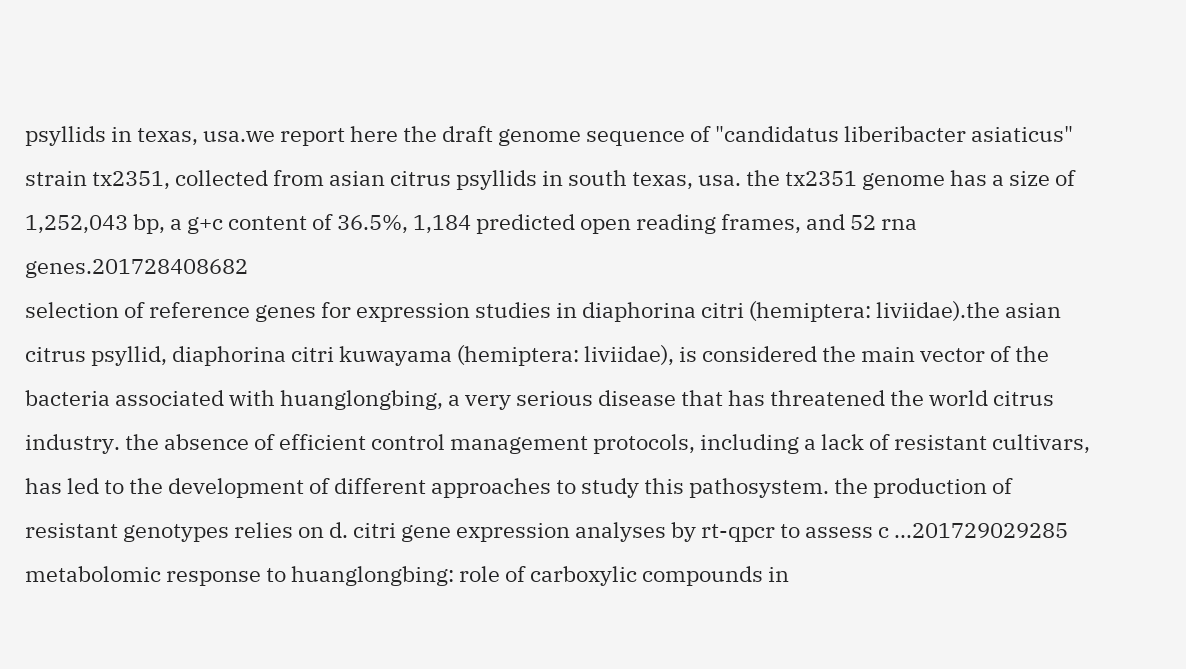psyllids in texas, usa.we report here the draft genome sequence of "candidatus liberibacter asiaticus" strain tx2351, collected from asian citrus psyllids in south texas, usa. the tx2351 genome has a size of 1,252,043 bp, a g+c content of 36.5%, 1,184 predicted open reading frames, and 52 rna genes.201728408682
selection of reference genes for expression studies in diaphorina citri (hemiptera: liviidae).the asian citrus psyllid, diaphorina citri kuwayama (hemiptera: liviidae), is considered the main vector of the bacteria associated with huanglongbing, a very serious disease that has threatened the world citrus industry. the absence of efficient control management protocols, including a lack of resistant cultivars, has led to the development of different approaches to study this pathosystem. the production of resistant genotypes relies on d. citri gene expression analyses by rt-qpcr to assess c ...201729029285
metabolomic response to huanglongbing: role of carboxylic compounds in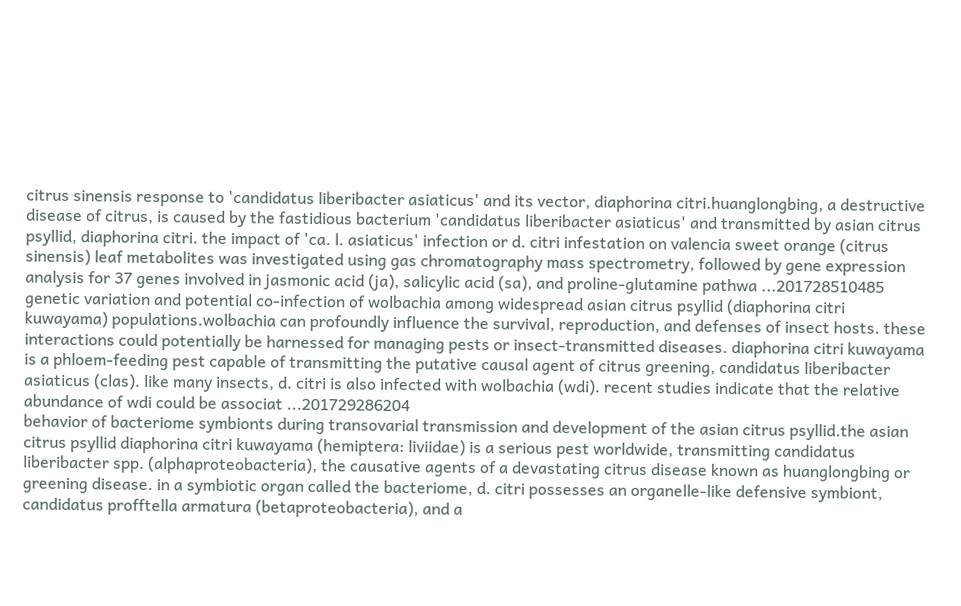citrus sinensis response to 'candidatus liberibacter asiaticus' and its vector, diaphorina citri.huanglongbing, a destructive disease of citrus, is caused by the fastidious bacterium 'candidatus liberibacter asiaticus' and transmitted by asian citrus psyllid, diaphorina citri. the impact of 'ca. l. asiaticus' infection or d. citri infestation on valencia sweet orange (citrus sinensis) leaf metabolites was investigated using gas chromatography mass spectrometry, followed by gene expression analysis for 37 genes involved in jasmonic acid (ja), salicylic acid (sa), and proline-glutamine pathwa ...201728510485
genetic variation and potential co-infection of wolbachia among widespread asian citrus psyllid (diaphorina citri kuwayama) populations.wolbachia can profoundly influence the survival, reproduction, and defenses of insect hosts. these interactions could potentially be harnessed for managing pests or insect-transmitted diseases. diaphorina citri kuwayama is a phloem-feeding pest capable of transmitting the putative causal agent of citrus greening, candidatus liberibacter asiaticus (clas). like many insects, d. citri is also infected with wolbachia (wdi). recent studies indicate that the relative abundance of wdi could be associat ...201729286204
behavior of bacteriome symbionts during transovarial transmission and development of the asian citrus psyllid.the asian citrus psyllid diaphorina citri kuwayama (hemiptera: liviidae) is a serious pest worldwide, transmitting candidatus liberibacter spp. (alphaproteobacteria), the causative agents of a devastating citrus disease known as huanglongbing or greening disease. in a symbiotic organ called the bacteriome, d. citri possesses an organelle-like defensive symbiont, candidatus profftella armatura (betaproteobacteria), and a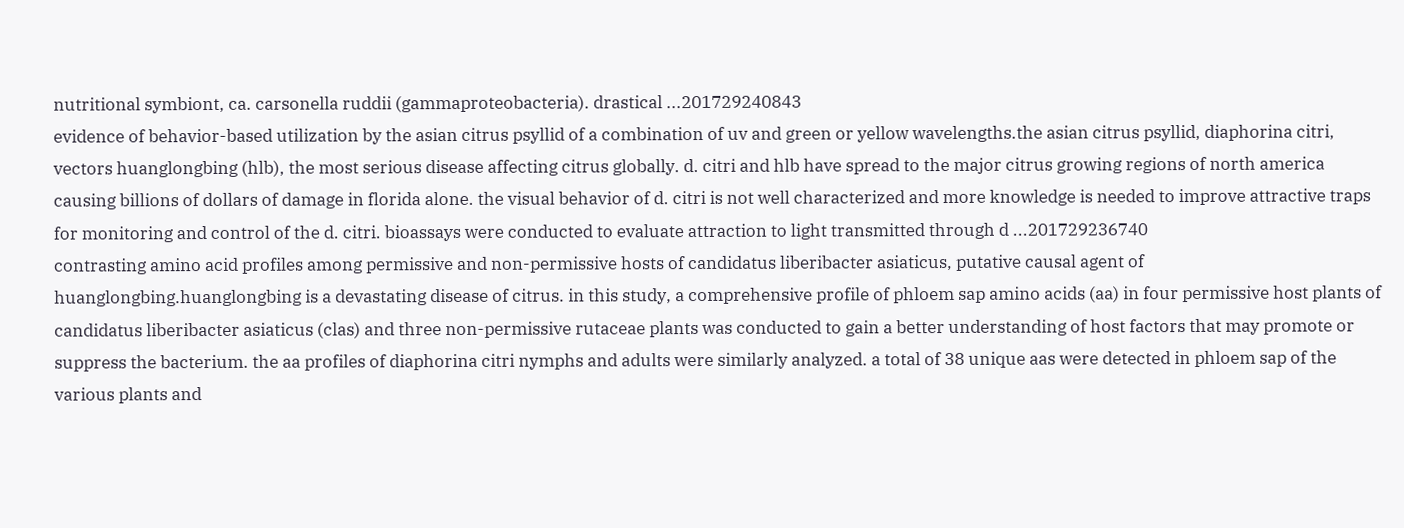nutritional symbiont, ca. carsonella ruddii (gammaproteobacteria). drastical ...201729240843
evidence of behavior-based utilization by the asian citrus psyllid of a combination of uv and green or yellow wavelengths.the asian citrus psyllid, diaphorina citri, vectors huanglongbing (hlb), the most serious disease affecting citrus globally. d. citri and hlb have spread to the major citrus growing regions of north america causing billions of dollars of damage in florida alone. the visual behavior of d. citri is not well characterized and more knowledge is needed to improve attractive traps for monitoring and control of the d. citri. bioassays were conducted to evaluate attraction to light transmitted through d ...201729236740
contrasting amino acid profiles among permissive and non-permissive hosts of candidatus liberibacter asiaticus, putative causal agent of huanglongbing.huanglongbing is a devastating disease of citrus. in this study, a comprehensive profile of phloem sap amino acids (aa) in four permissive host plants of candidatus liberibacter asiaticus (clas) and three non-permissive rutaceae plants was conducted to gain a better understanding of host factors that may promote or suppress the bacterium. the aa profiles of diaphorina citri nymphs and adults were similarly analyzed. a total of 38 unique aas were detected in phloem sap of the various plants and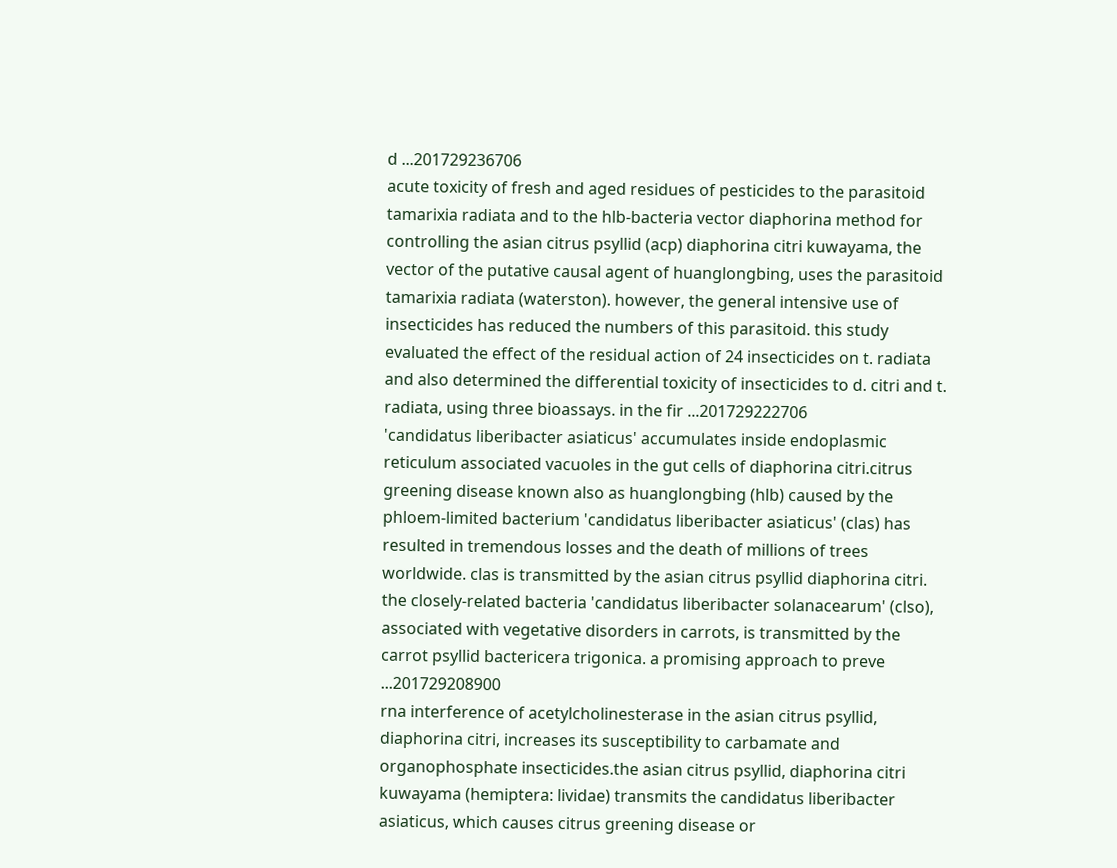d ...201729236706
acute toxicity of fresh and aged residues of pesticides to the parasitoid tamarixia radiata and to the hlb-bacteria vector diaphorina method for controlling the asian citrus psyllid (acp) diaphorina citri kuwayama, the vector of the putative causal agent of huanglongbing, uses the parasitoid tamarixia radiata (waterston). however, the general intensive use of insecticides has reduced the numbers of this parasitoid. this study evaluated the effect of the residual action of 24 insecticides on t. radiata and also determined the differential toxicity of insecticides to d. citri and t. radiata, using three bioassays. in the fir ...201729222706
'candidatus liberibacter asiaticus' accumulates inside endoplasmic reticulum associated vacuoles in the gut cells of diaphorina citri.citrus greening disease known also as huanglongbing (hlb) caused by the phloem-limited bacterium 'candidatus liberibacter asiaticus' (clas) has resulted in tremendous losses and the death of millions of trees worldwide. clas is transmitted by the asian citrus psyllid diaphorina citri. the closely-related bacteria 'candidatus liberibacter solanacearum' (clso), associated with vegetative disorders in carrots, is transmitted by the carrot psyllid bactericera trigonica. a promising approach to preve ...201729208900
rna interference of acetylcholinesterase in the asian citrus psyllid, diaphorina citri, increases its susceptibility to carbamate and organophosphate insecticides.the asian citrus psyllid, diaphorina citri kuwayama (hemiptera: lividae) transmits the candidatus liberibacter asiaticus, which causes citrus greening disease or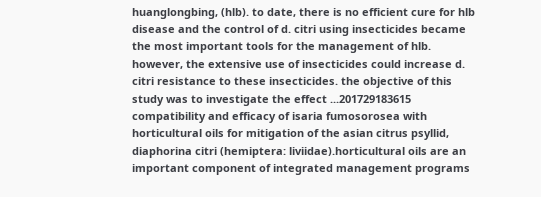huanglongbing, (hlb). to date, there is no efficient cure for hlb disease and the control of d. citri using insecticides became the most important tools for the management of hlb. however, the extensive use of insecticides could increase d. citri resistance to these insecticides. the objective of this study was to investigate the effect ...201729183615
compatibility and efficacy of isaria fumosorosea with horticultural oils for mitigation of the asian citrus psyllid, diaphorina citri (hemiptera: liviidae).horticultural oils are an important component of integrated management programs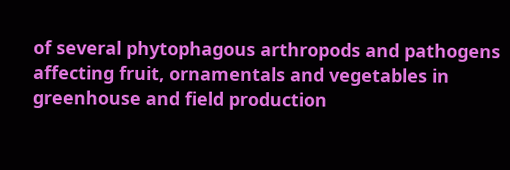of several phytophagous arthropods and pathogens affecting fruit, ornamentals and vegetables in greenhouse and field production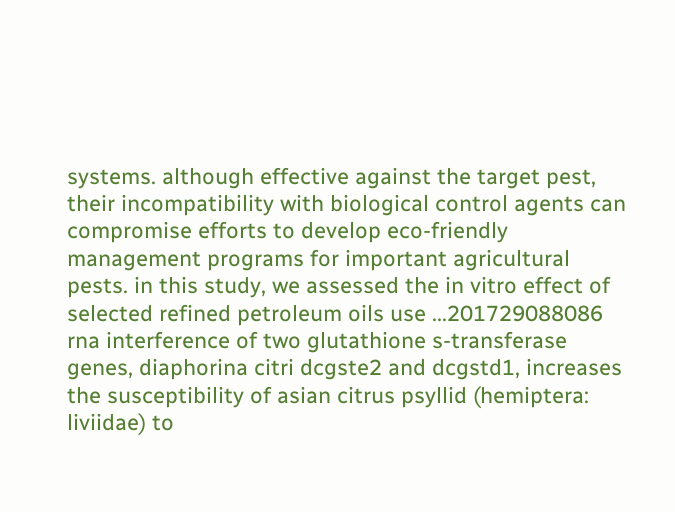systems. although effective against the target pest, their incompatibility with biological control agents can compromise efforts to develop eco-friendly management programs for important agricultural pests. in this study, we assessed the in vitro effect of selected refined petroleum oils use ...201729088086
rna interference of two glutathione s-transferase genes, diaphorina citri dcgste2 and dcgstd1, increases the susceptibility of asian citrus psyllid (hemiptera: liviidae) to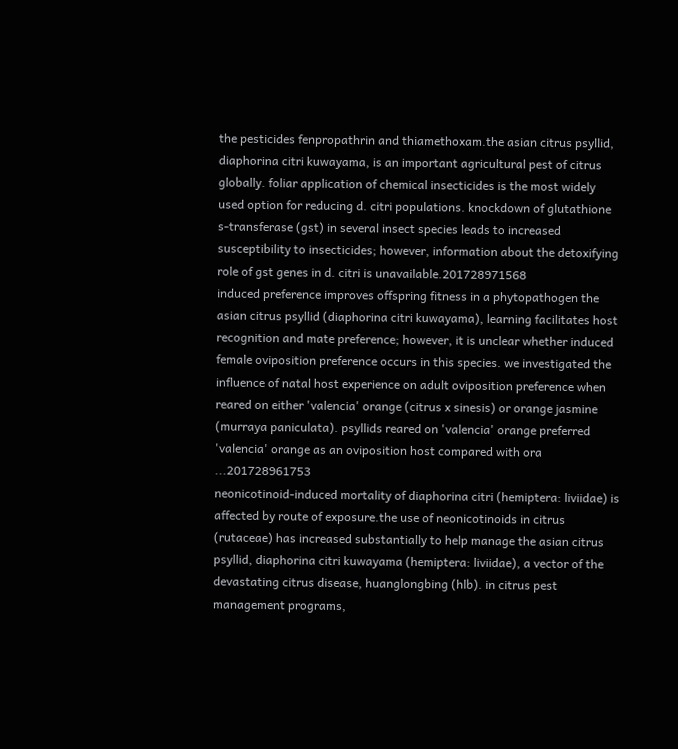the pesticides fenpropathrin and thiamethoxam.the asian citrus psyllid, diaphorina citri kuwayama, is an important agricultural pest of citrus globally. foliar application of chemical insecticides is the most widely used option for reducing d. citri populations. knockdown of glutathione s-transferase (gst) in several insect species leads to increased susceptibility to insecticides; however, information about the detoxifying role of gst genes in d. citri is unavailable.201728971568
induced preference improves offspring fitness in a phytopathogen the asian citrus psyllid (diaphorina citri kuwayama), learning facilitates host recognition and mate preference; however, it is unclear whether induced female oviposition preference occurs in this species. we investigated the influence of natal host experience on adult oviposition preference when reared on either 'valencia' orange (citrus x sinesis) or orange jasmine (murraya paniculata). psyllids reared on 'valencia' orange preferred 'valencia' orange as an oviposition host compared with ora ...201728961753
neonicotinoid-induced mortality of diaphorina citri (hemiptera: liviidae) is affected by route of exposure.the use of neonicotinoids in citrus (rutaceae) has increased substantially to help manage the asian citrus psyllid, diaphorina citri kuwayama (hemiptera: liviidae), a vector of the devastating citrus disease, huanglongbing (hlb). in citrus pest management programs,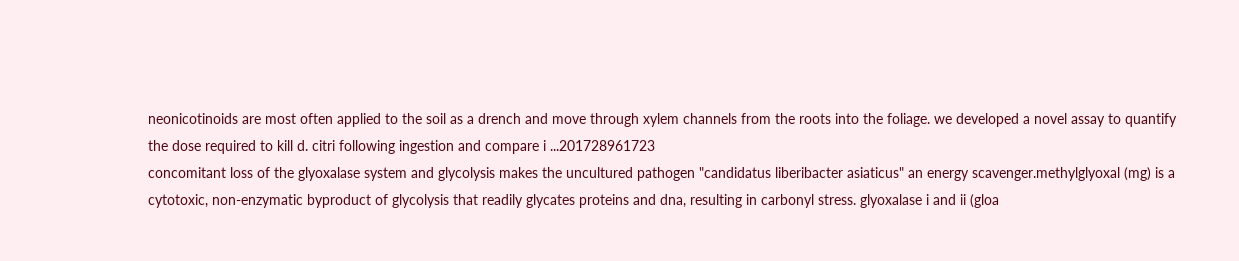neonicotinoids are most often applied to the soil as a drench and move through xylem channels from the roots into the foliage. we developed a novel assay to quantify the dose required to kill d. citri following ingestion and compare i ...201728961723
concomitant loss of the glyoxalase system and glycolysis makes the uncultured pathogen "candidatus liberibacter asiaticus" an energy scavenger.methylglyoxal (mg) is a cytotoxic, non-enzymatic byproduct of glycolysis that readily glycates proteins and dna, resulting in carbonyl stress. glyoxalase i and ii (gloa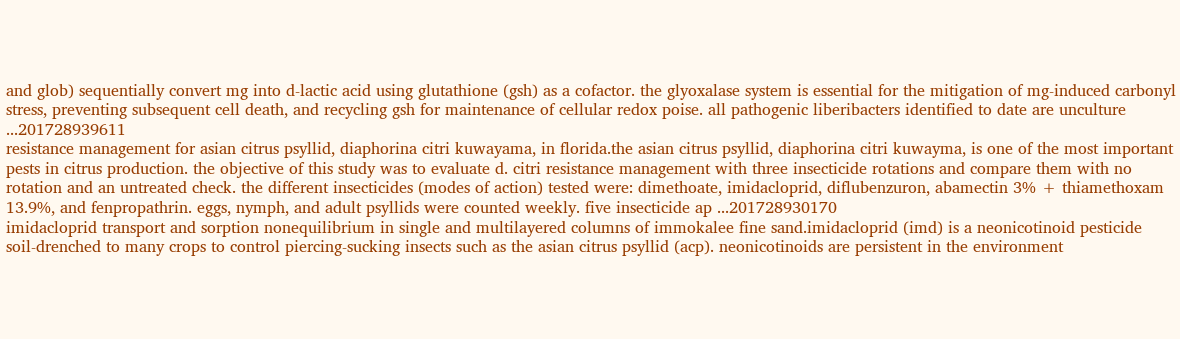and glob) sequentially convert mg into d-lactic acid using glutathione (gsh) as a cofactor. the glyoxalase system is essential for the mitigation of mg-induced carbonyl stress, preventing subsequent cell death, and recycling gsh for maintenance of cellular redox poise. all pathogenic liberibacters identified to date are unculture ...201728939611
resistance management for asian citrus psyllid, diaphorina citri kuwayama, in florida.the asian citrus psyllid, diaphorina citri kuwayma, is one of the most important pests in citrus production. the objective of this study was to evaluate d. citri resistance management with three insecticide rotations and compare them with no rotation and an untreated check. the different insecticides (modes of action) tested were: dimethoate, imidacloprid, diflubenzuron, abamectin 3% + thiamethoxam 13.9%, and fenpropathrin. eggs, nymph, and adult psyllids were counted weekly. five insecticide ap ...201728930170
imidacloprid transport and sorption nonequilibrium in single and multilayered columns of immokalee fine sand.imidacloprid (imd) is a neonicotinoid pesticide soil-drenched to many crops to control piercing-sucking insects such as the asian citrus psyllid (acp). neonicotinoids are persistent in the environment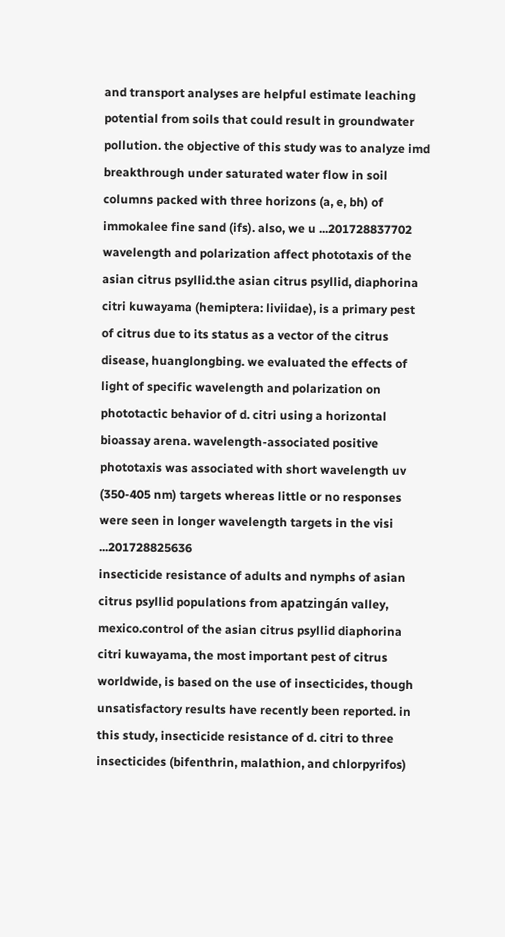and transport analyses are helpful estimate leaching potential from soils that could result in groundwater pollution. the objective of this study was to analyze imd breakthrough under saturated water flow in soil columns packed with three horizons (a, e, bh) of immokalee fine sand (ifs). also, we u ...201728837702
wavelength and polarization affect phototaxis of the asian citrus psyllid.the asian citrus psyllid, diaphorina citri kuwayama (hemiptera: liviidae), is a primary pest of citrus due to its status as a vector of the citrus disease, huanglongbing. we evaluated the effects of light of specific wavelength and polarization on phototactic behavior of d. citri using a horizontal bioassay arena. wavelength-associated positive phototaxis was associated with short wavelength uv (350-405 nm) targets whereas little or no responses were seen in longer wavelength targets in the visi ...201728825636
insecticide resistance of adults and nymphs of asian citrus psyllid populations from apatzingán valley, mexico.control of the asian citrus psyllid diaphorina citri kuwayama, the most important pest of citrus worldwide, is based on the use of insecticides, though unsatisfactory results have recently been reported. in this study, insecticide resistance of d. citri to three insecticides (bifenthrin, malathion, and chlorpyrifos)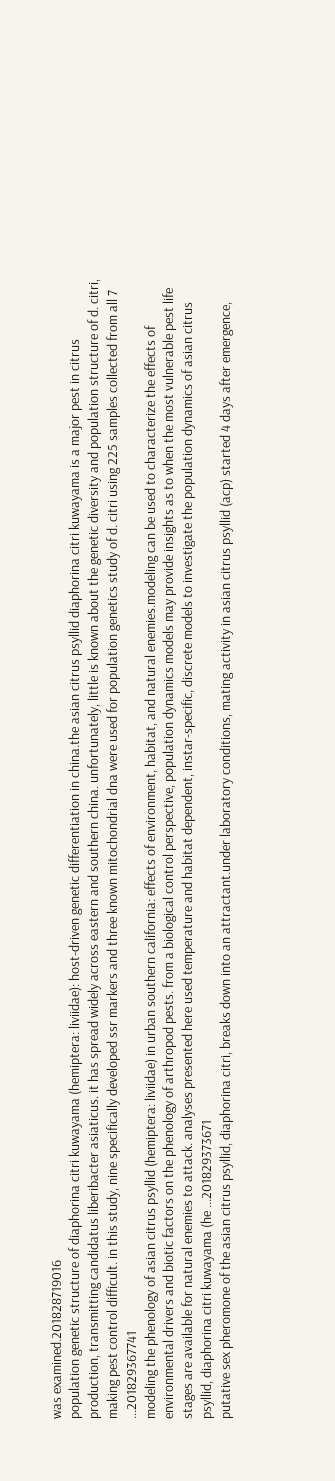was examined.201828719016
population genetic structure of diaphorina citri kuwayama (hemiptera: liviidae): host-driven genetic differentiation in china.the asian citrus psyllid diaphorina citri kuwayama is a major pest in citrus production, transmitting candidatus liberibacter asiaticus. it has spread widely across eastern and southern china. unfortunately, little is known about the genetic diversity and population structure of d. citri, making pest control difficult. in this study, nine specifically developed ssr markers and three known mitochondrial dna were used for population genetics study of d. citri using 225 samples collected from all 7 ...201829367741
modeling the phenology of asian citrus psyllid (hemiptera: liviidae) in urban southern california: effects of environment, habitat, and natural enemies.modeling can be used to characterize the effects of environmental drivers and biotic factors on the phenology of arthropod pests. from a biological control perspective, population dynamics models may provide insights as to when the most vulnerable pest life stages are available for natural enemies to attack. analyses presented here used temperature and habitat dependent, instar-specific, discrete models to investigate the population dynamics of asian citrus psyllid, diaphorina citri kuwayama (he ...201829373671
putative sex pheromone of the asian citrus psyllid, diaphorina citri, breaks down into an attractant.under laboratory conditions, mating activity in asian citrus psyllid (acp) started 4 days after emergence,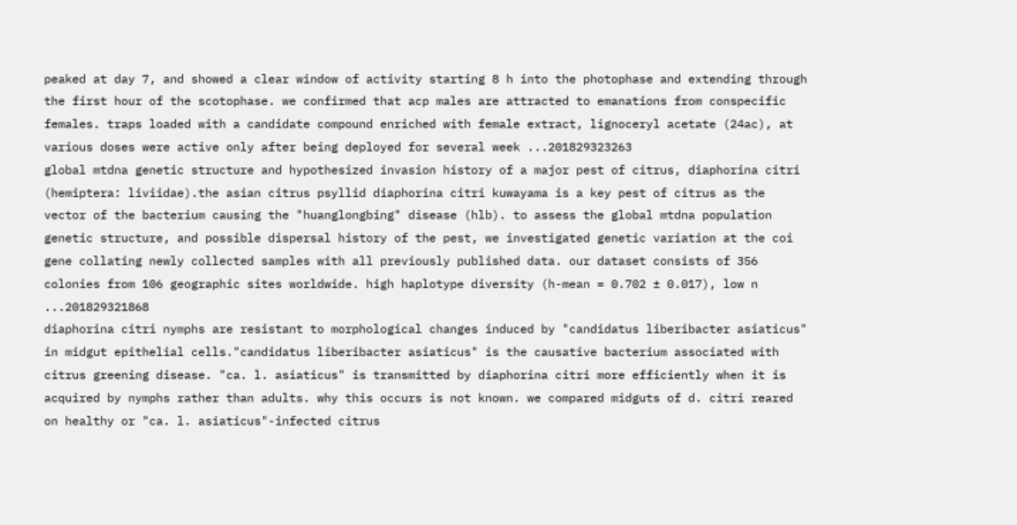peaked at day 7, and showed a clear window of activity starting 8 h into the photophase and extending through the first hour of the scotophase. we confirmed that acp males are attracted to emanations from conspecific females. traps loaded with a candidate compound enriched with female extract, lignoceryl acetate (24ac), at various doses were active only after being deployed for several week ...201829323263
global mtdna genetic structure and hypothesized invasion history of a major pest of citrus, diaphorina citri (hemiptera: liviidae).the asian citrus psyllid diaphorina citri kuwayama is a key pest of citrus as the vector of the bacterium causing the "huanglongbing" disease (hlb). to assess the global mtdna population genetic structure, and possible dispersal history of the pest, we investigated genetic variation at the coi gene collating newly collected samples with all previously published data. our dataset consists of 356 colonies from 106 geographic sites worldwide. high haplotype diversity (h-mean = 0.702 ± 0.017), low n ...201829321868
diaphorina citri nymphs are resistant to morphological changes induced by "candidatus liberibacter asiaticus" in midgut epithelial cells."candidatus liberibacter asiaticus" is the causative bacterium associated with citrus greening disease. "ca. l. asiaticus" is transmitted by diaphorina citri more efficiently when it is acquired by nymphs rather than adults. why this occurs is not known. we compared midguts of d. citri reared on healthy or "ca. l. asiaticus"-infected citrus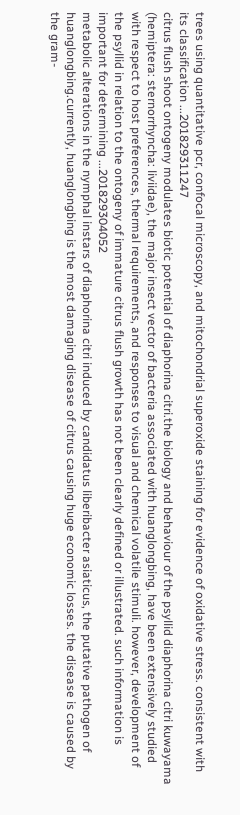trees using quantitative pcr, confocal microscopy, and mitochondrial superoxide staining for evidence of oxidative stress. consistent with its classification ...201829311247
citrus flush shoot ontogeny modulates biotic potential of diaphorina citri.the biology and behaviour of the psyllid diaphorina citri kuwayama (hemiptera: sternorrhyncha: liviidae), the major insect vector of bacteria associated with huanglongbing, have been extensively studied with respect to host preferences, thermal requirements, and responses to visual and chemical volatile stimuli. however, development of the psyllid in relation to the ontogeny of immature citrus flush growth has not been clearly defined or illustrated. such information is important for determining ...201829304052
metabolic alterations in the nymphal instars of diaphorina citri induced by candidatus liberibacter asiaticus, the putative pathogen of huanglongbing.currently, huanglongbing is the most damaging disease of citrus causing huge economic losses. the disease is caused by the gram-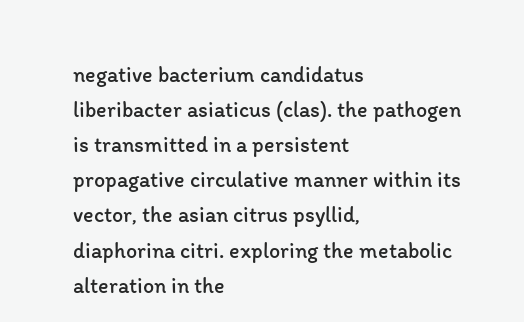negative bacterium candidatus liberibacter asiaticus (clas). the pathogen is transmitted in a persistent propagative circulative manner within its vector, the asian citrus psyllid, diaphorina citri. exploring the metabolic alteration in the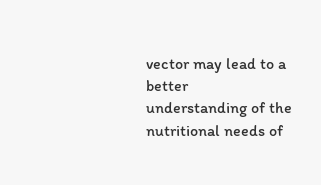vector may lead to a better understanding of the nutritional needs of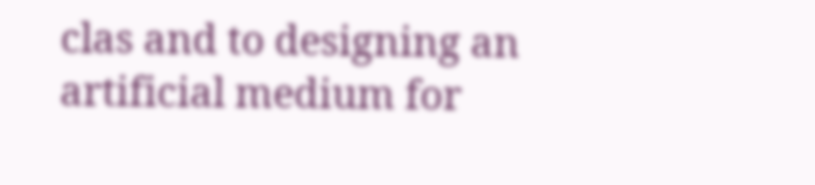clas and to designing an artificial medium for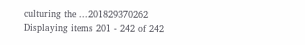culturing the ...201829370262
Displaying items 201 - 242 of 242